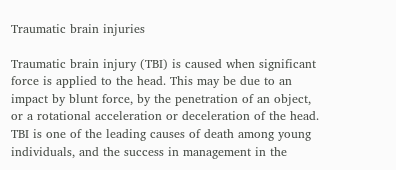Traumatic brain injuries

Traumatic brain injury (TBI) is caused when significant force is applied to the head. This may be due to an impact by blunt force, by the penetration of an object, or a rotational acceleration or deceleration of the head. TBI is one of the leading causes of death among young individuals, and the success in management in the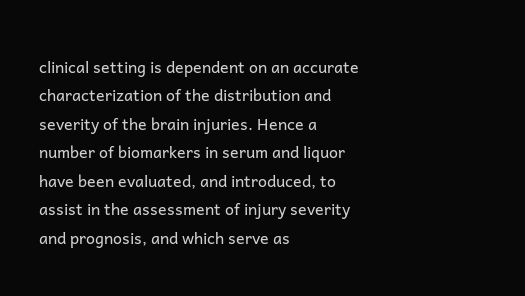clinical setting is dependent on an accurate characterization of the distribution and severity of the brain injuries. Hence a number of biomarkers in serum and liquor have been evaluated, and introduced, to assist in the assessment of injury severity and prognosis, and which serve as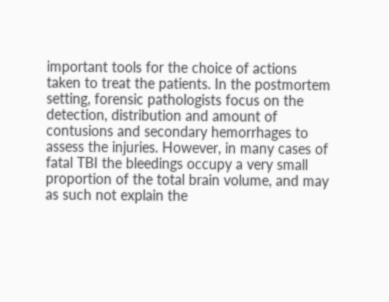important tools for the choice of actions taken to treat the patients. In the postmortem setting, forensic pathologists focus on the detection, distribution and amount of contusions and secondary hemorrhages to assess the injuries. However, in many cases of fatal TBI the bleedings occupy a very small proportion of the total brain volume, and may as such not explain the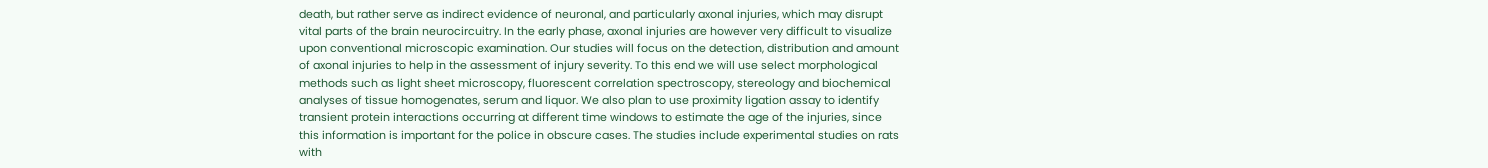death, but rather serve as indirect evidence of neuronal, and particularly axonal injuries, which may disrupt vital parts of the brain neurocircuitry. In the early phase, axonal injuries are however very difficult to visualize upon conventional microscopic examination. Our studies will focus on the detection, distribution and amount of axonal injuries to help in the assessment of injury severity. To this end we will use select morphological methods such as light sheet microscopy, fluorescent correlation spectroscopy, stereology and biochemical analyses of tissue homogenates, serum and liquor. We also plan to use proximity ligation assay to identify transient protein interactions occurring at different time windows to estimate the age of the injuries, since this information is important for the police in obscure cases. The studies include experimental studies on rats with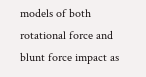models of both rotational force and blunt force impact as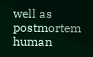well as postmortem human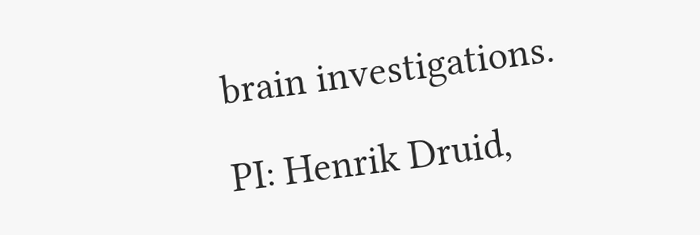brain investigations.

PI: Henrik Druid,